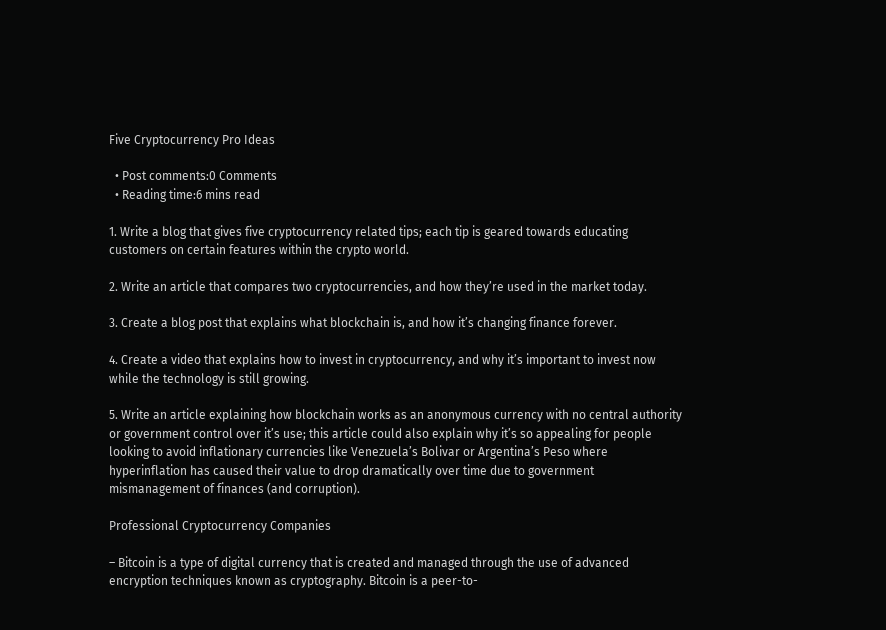Five Cryptocurrency Pro Ideas

  • Post comments:0 Comments
  • Reading time:6 mins read

1. Write a blog that gives five cryptocurrency related tips; each tip is geared towards educating customers on certain features within the crypto world.

2. Write an article that compares two cryptocurrencies, and how they’re used in the market today.

3. Create a blog post that explains what blockchain is, and how it’s changing finance forever.

4. Create a video that explains how to invest in cryptocurrency, and why it’s important to invest now while the technology is still growing.

5. Write an article explaining how blockchain works as an anonymous currency with no central authority or government control over it’s use; this article could also explain why it’s so appealing for people looking to avoid inflationary currencies like Venezuela’s Bolivar or Argentina’s Peso where hyperinflation has caused their value to drop dramatically over time due to government mismanagement of finances (and corruption).

Professional Cryptocurrency Companies

– Bitcoin is a type of digital currency that is created and managed through the use of advanced encryption techniques known as cryptography. Bitcoin is a peer-to-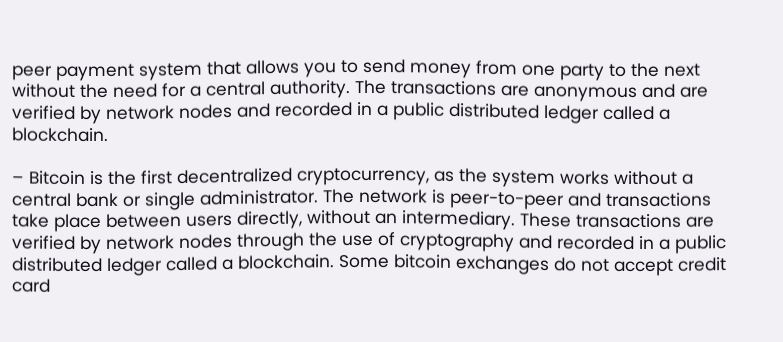peer payment system that allows you to send money from one party to the next without the need for a central authority. The transactions are anonymous and are verified by network nodes and recorded in a public distributed ledger called a blockchain.

– Bitcoin is the first decentralized cryptocurrency, as the system works without a central bank or single administrator. The network is peer-to-peer and transactions take place between users directly, without an intermediary. These transactions are verified by network nodes through the use of cryptography and recorded in a public distributed ledger called a blockchain. Some bitcoin exchanges do not accept credit card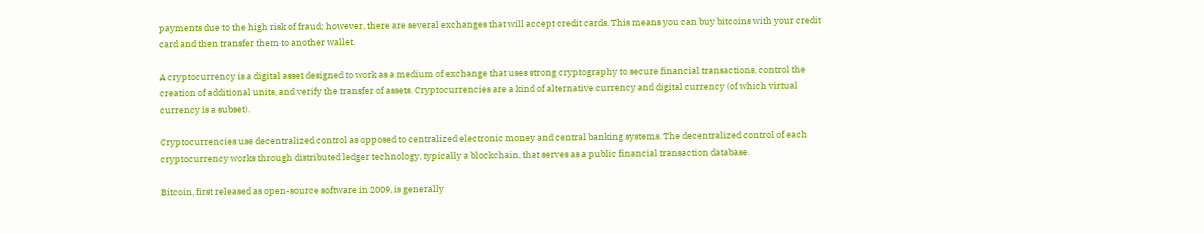payments due to the high risk of fraud; however, there are several exchanges that will accept credit cards. This means you can buy bitcoins with your credit card and then transfer them to another wallet.

A cryptocurrency is a digital asset designed to work as a medium of exchange that uses strong cryptography to secure financial transactions, control the creation of additional units, and verify the transfer of assets. Cryptocurrencies are a kind of alternative currency and digital currency (of which virtual currency is a subset).

Cryptocurrencies use decentralized control as opposed to centralized electronic money and central banking systems. The decentralized control of each cryptocurrency works through distributed ledger technology, typically a blockchain, that serves as a public financial transaction database.

Bitcoin, first released as open-source software in 2009, is generally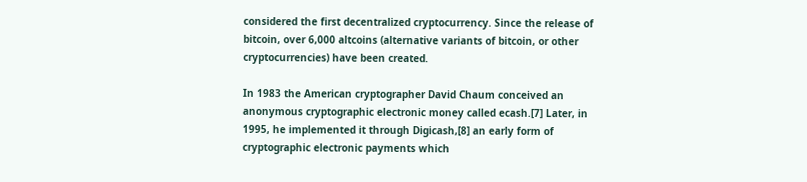considered the first decentralized cryptocurrency. Since the release of bitcoin, over 6,000 altcoins (alternative variants of bitcoin, or other cryptocurrencies) have been created.

In 1983 the American cryptographer David Chaum conceived an anonymous cryptographic electronic money called ecash.[7] Later, in 1995, he implemented it through Digicash,[8] an early form of cryptographic electronic payments which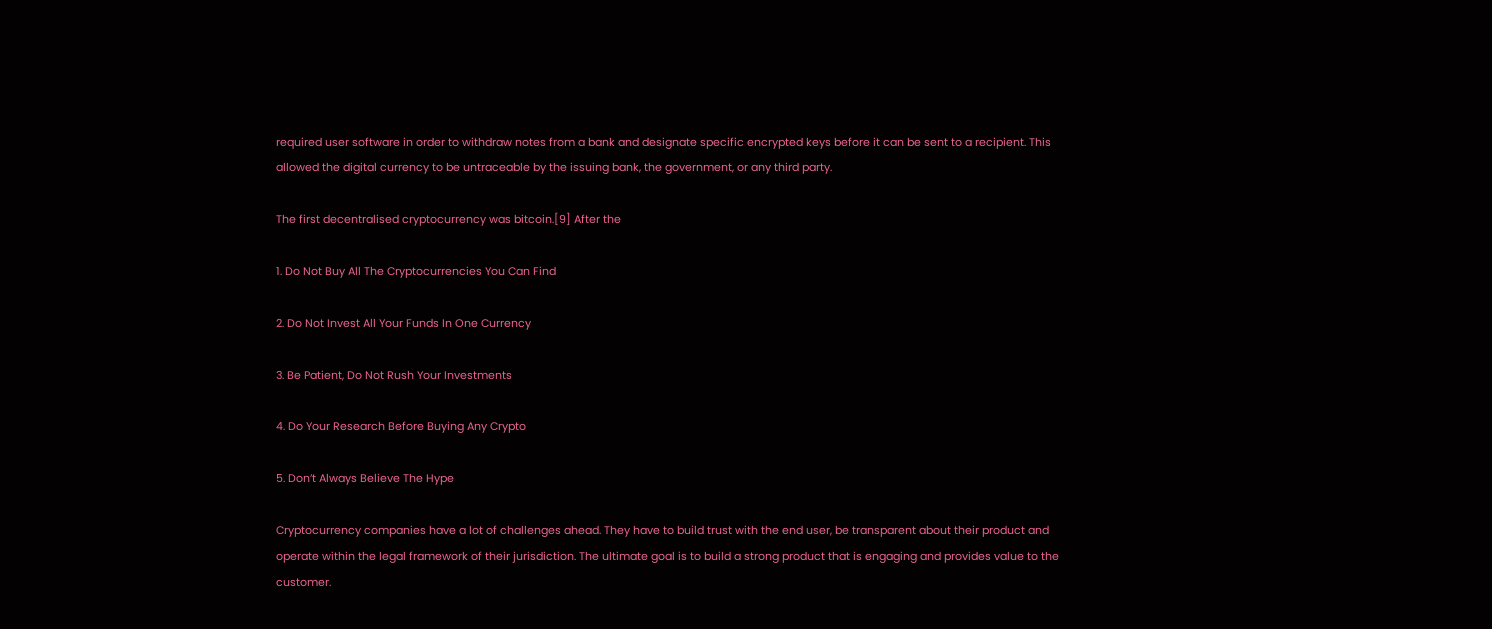required user software in order to withdraw notes from a bank and designate specific encrypted keys before it can be sent to a recipient. This allowed the digital currency to be untraceable by the issuing bank, the government, or any third party.

The first decentralised cryptocurrency was bitcoin.[9] After the

1. Do Not Buy All The Cryptocurrencies You Can Find

2. Do Not Invest All Your Funds In One Currency

3. Be Patient, Do Not Rush Your Investments

4. Do Your Research Before Buying Any Crypto

5. Don’t Always Believe The Hype

Cryptocurrency companies have a lot of challenges ahead. They have to build trust with the end user, be transparent about their product and operate within the legal framework of their jurisdiction. The ultimate goal is to build a strong product that is engaging and provides value to the customer.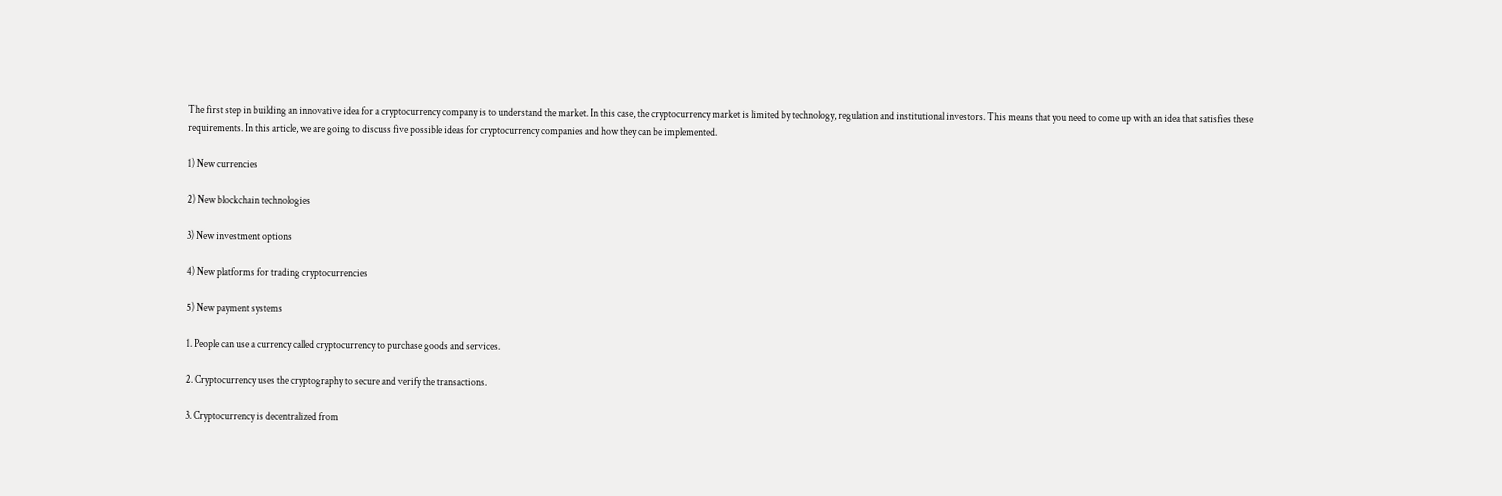The first step in building an innovative idea for a cryptocurrency company is to understand the market. In this case, the cryptocurrency market is limited by technology, regulation and institutional investors. This means that you need to come up with an idea that satisfies these requirements. In this article, we are going to discuss five possible ideas for cryptocurrency companies and how they can be implemented.

1) New currencies

2) New blockchain technologies

3) New investment options

4) New platforms for trading cryptocurrencies

5) New payment systems

1. People can use a currency called cryptocurrency to purchase goods and services.

2. Cryptocurrency uses the cryptography to secure and verify the transactions.

3. Cryptocurrency is decentralized from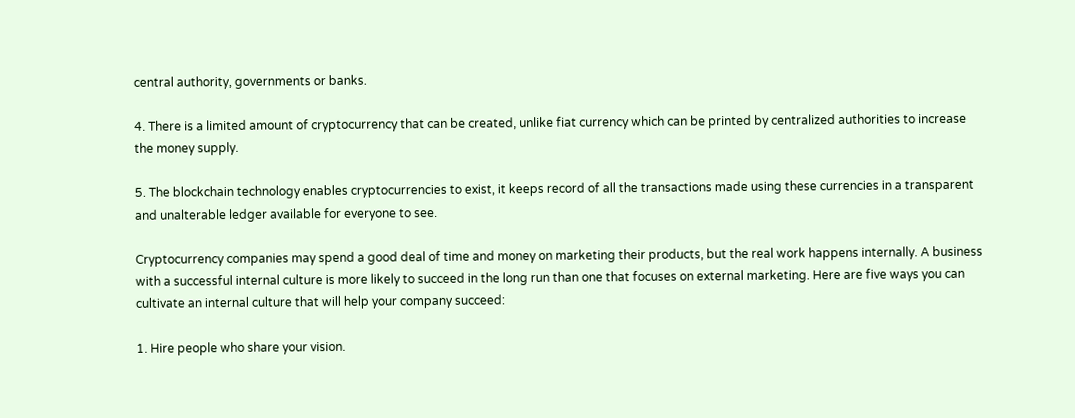central authority, governments or banks.

4. There is a limited amount of cryptocurrency that can be created, unlike fiat currency which can be printed by centralized authorities to increase the money supply.

5. The blockchain technology enables cryptocurrencies to exist, it keeps record of all the transactions made using these currencies in a transparent and unalterable ledger available for everyone to see.

Cryptocurrency companies may spend a good deal of time and money on marketing their products, but the real work happens internally. A business with a successful internal culture is more likely to succeed in the long run than one that focuses on external marketing. Here are five ways you can cultivate an internal culture that will help your company succeed:

1. Hire people who share your vision.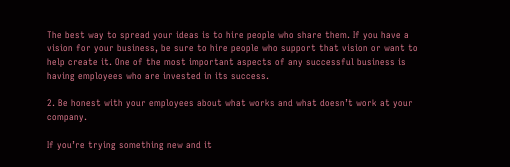The best way to spread your ideas is to hire people who share them. If you have a vision for your business, be sure to hire people who support that vision or want to help create it. One of the most important aspects of any successful business is having employees who are invested in its success.

2. Be honest with your employees about what works and what doesn’t work at your company.

If you’re trying something new and it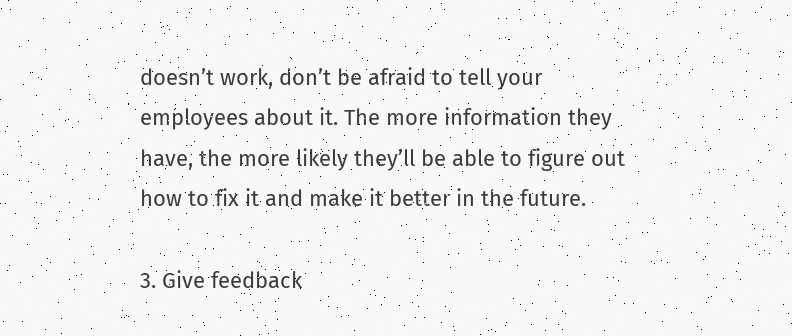doesn’t work, don’t be afraid to tell your employees about it. The more information they have, the more likely they’ll be able to figure out how to fix it and make it better in the future.

3. Give feedback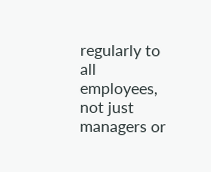regularly to all employees, not just managers or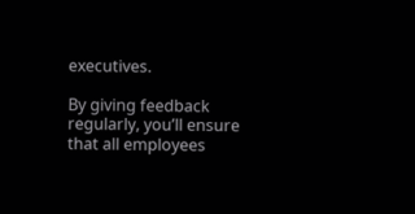executives.

By giving feedback regularly, you’ll ensure that all employees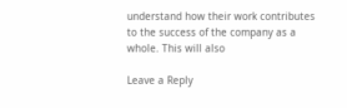understand how their work contributes to the success of the company as a whole. This will also

Leave a Reply